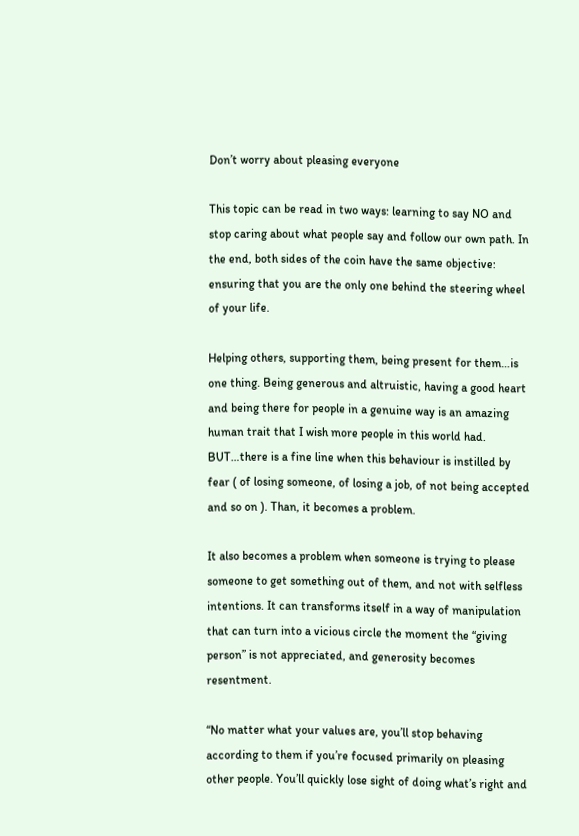Don’t worry about pleasing everyone

This topic can be read in two ways: learning to say NO and stop caring about what people say and follow our own path. In the end, both sides of the coin have the same objective: ensuring that you are the only one behind the steering wheel of your life.

Helping others, supporting them, being present for them…is one thing. Being generous and altruistic, having a good heart and being there for people in a genuine way is an amazing human trait that I wish more people in this world had. BUT…there is a fine line when this behaviour is instilled by fear ( of losing someone, of losing a job, of not being accepted and so on ). Than, it becomes a problem.

It also becomes a problem when someone is trying to please someone to get something out of them, and not with selfless intentions. It can transforms itself in a way of manipulation that can turn into a vicious circle the moment the “giving person” is not appreciated, and generosity becomes resentment.

“No matter what your values are, you’ll stop behaving according to them if you’re focused primarily on pleasing other people. You’ll quickly lose sight of doing what’s right and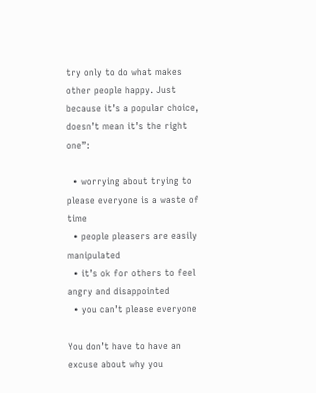try only to do what makes other people happy. Just because it’s a popular choice, doesn’t mean it’s the right one”:

  • worrying about trying to please everyone is a waste of time
  • people pleasers are easily manipulated
  • it’s ok for others to feel angry and disappointed
  • you can’t please everyone

You don’t have to have an excuse about why you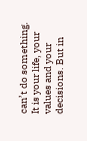can’t do something. It is your life, your values and your decisions. But in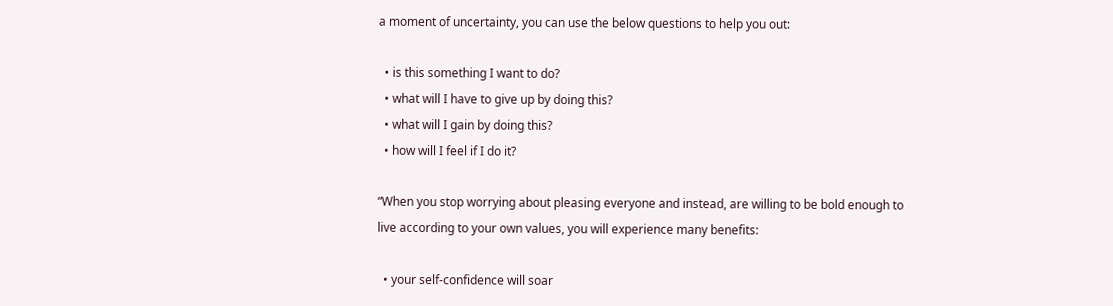a moment of uncertainty, you can use the below questions to help you out:

  • is this something I want to do?
  • what will I have to give up by doing this?
  • what will I gain by doing this?
  • how will I feel if I do it?

“When you stop worrying about pleasing everyone and instead, are willing to be bold enough to live according to your own values, you will experience many benefits:

  • your self-confidence will soar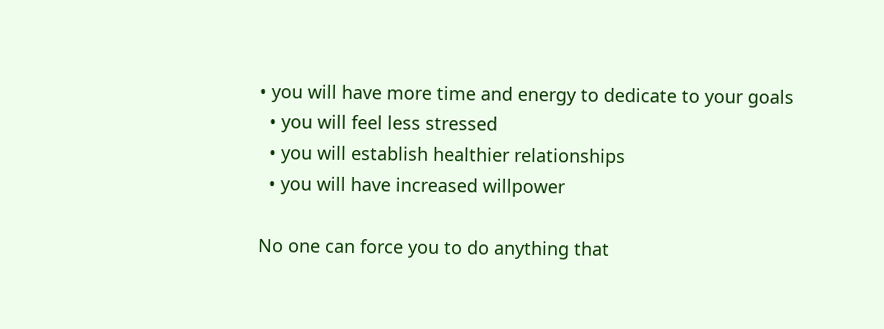• you will have more time and energy to dedicate to your goals
  • you will feel less stressed
  • you will establish healthier relationships
  • you will have increased willpower

No one can force you to do anything that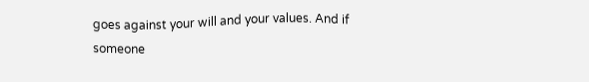goes against your will and your values. And if someone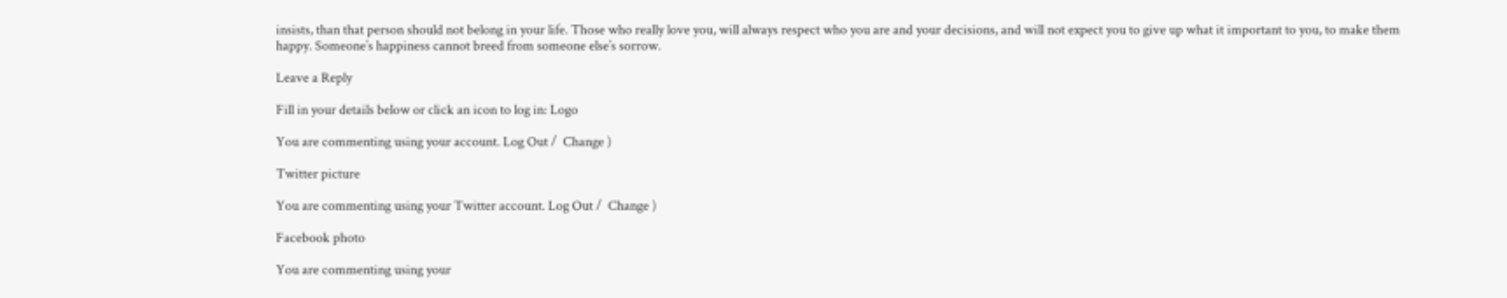insists, than that person should not belong in your life. Those who really love you, will always respect who you are and your decisions, and will not expect you to give up what it important to you, to make them happy. Someone’s happiness cannot breed from someone else’s sorrow.

Leave a Reply

Fill in your details below or click an icon to log in: Logo

You are commenting using your account. Log Out /  Change )

Twitter picture

You are commenting using your Twitter account. Log Out /  Change )

Facebook photo

You are commenting using your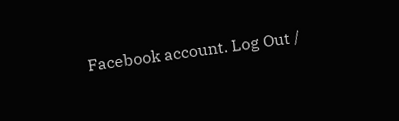Facebook account. Log Out /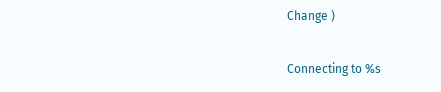Change )

Connecting to %s